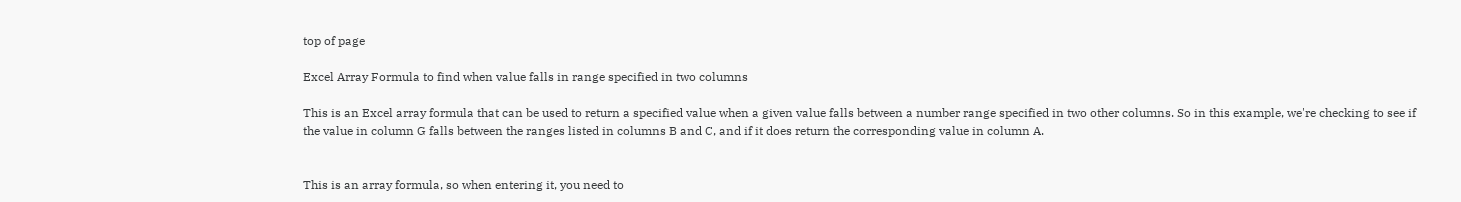top of page

Excel Array Formula to find when value falls in range specified in two columns

This is an Excel array formula that can be used to return a specified value when a given value falls between a number range specified in two other columns. So in this example, we're checking to see if the value in column G falls between the ranges listed in columns B and C, and if it does return the corresponding value in column A.


This is an array formula, so when entering it, you need to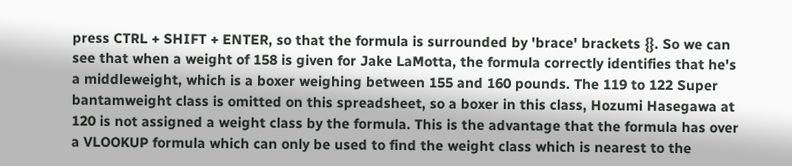press CTRL + SHIFT + ENTER, so that the formula is surrounded by 'brace' brackets {}. So we can see that when a weight of 158 is given for Jake LaMotta, the formula correctly identifies that he's a middleweight, which is a boxer weighing between 155 and 160 pounds. The 119 to 122 Super bantamweight class is omitted on this spreadsheet, so a boxer in this class, Hozumi Hasegawa at 120 is not assigned a weight class by the formula. This is the advantage that the formula has over a VLOOKUP formula which can only be used to find the weight class which is nearest to the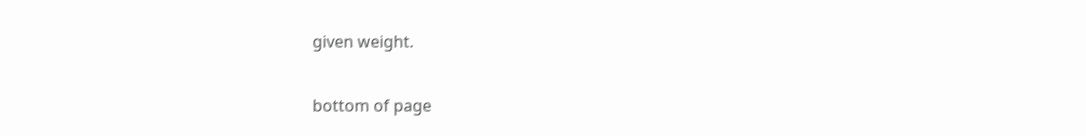given weight.

bottom of page